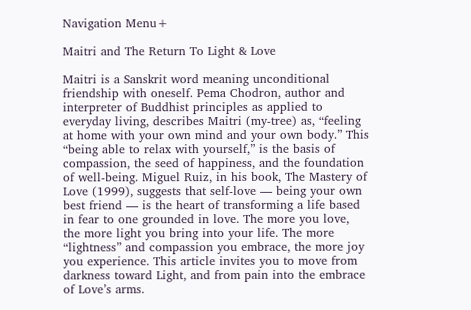Navigation Menu+

Maitri and The Return To Light & Love

Maitri is a Sanskrit word meaning unconditional friendship with oneself. Pema Chodron, author and interpreter of Buddhist principles as applied to everyday living, describes Maitri (my-tree) as, “feeling at home with your own mind and your own body.” This “being able to relax with yourself,” is the basis of compassion, the seed of happiness, and the foundation of well-being. Miguel Ruiz, in his book, The Mastery of Love (1999), suggests that self-love — being your own best friend — is the heart of transforming a life based in fear to one grounded in love. The more you love, the more light you bring into your life. The more “lightness” and compassion you embrace, the more joy you experience. This article invites you to move from darkness toward Light, and from pain into the embrace of Love’s arms.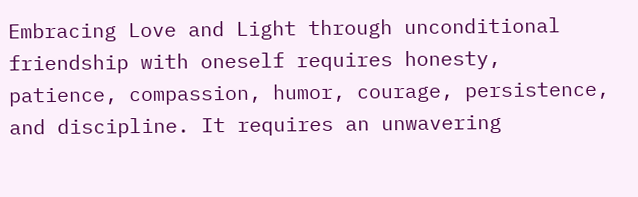Embracing Love and Light through unconditional friendship with oneself requires honesty, patience, compassion, humor, courage, persistence, and discipline. It requires an unwavering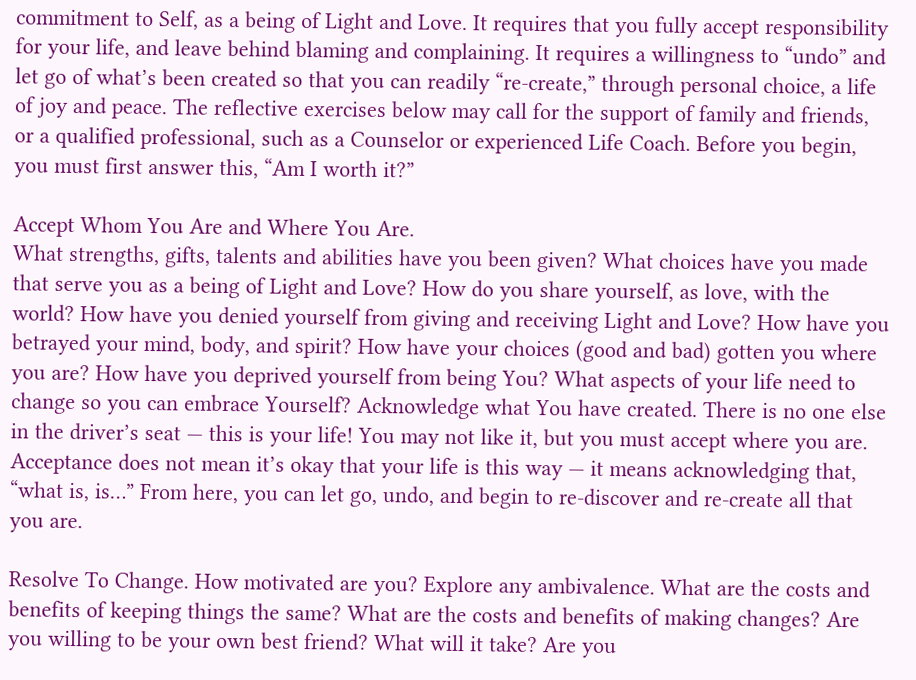commitment to Self, as a being of Light and Love. It requires that you fully accept responsibility for your life, and leave behind blaming and complaining. It requires a willingness to “undo” and let go of what’s been created so that you can readily “re-create,” through personal choice, a life of joy and peace. The reflective exercises below may call for the support of family and friends, or a qualified professional, such as a Counselor or experienced Life Coach. Before you begin, you must first answer this, “Am I worth it?”

Accept Whom You Are and Where You Are.
What strengths, gifts, talents and abilities have you been given? What choices have you made that serve you as a being of Light and Love? How do you share yourself, as love, with the world? How have you denied yourself from giving and receiving Light and Love? How have you betrayed your mind, body, and spirit? How have your choices (good and bad) gotten you where you are? How have you deprived yourself from being You? What aspects of your life need to change so you can embrace Yourself? Acknowledge what You have created. There is no one else in the driver’s seat — this is your life! You may not like it, but you must accept where you are. Acceptance does not mean it’s okay that your life is this way — it means acknowledging that, “what is, is…” From here, you can let go, undo, and begin to re-discover and re-create all that you are.

Resolve To Change. How motivated are you? Explore any ambivalence. What are the costs and benefits of keeping things the same? What are the costs and benefits of making changes? Are you willing to be your own best friend? What will it take? Are you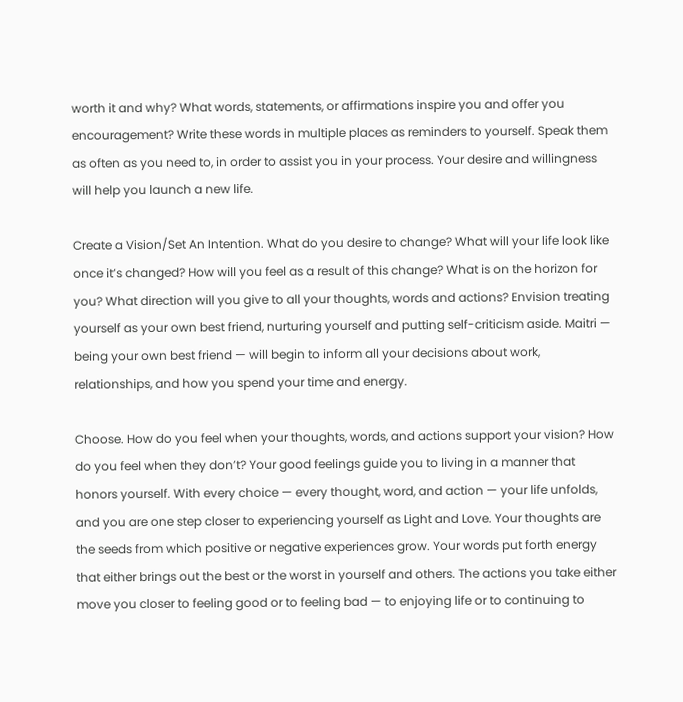worth it and why? What words, statements, or affirmations inspire you and offer you encouragement? Write these words in multiple places as reminders to yourself. Speak them as often as you need to, in order to assist you in your process. Your desire and willingness will help you launch a new life.

Create a Vision/Set An Intention. What do you desire to change? What will your life look like once it’s changed? How will you feel as a result of this change? What is on the horizon for you? What direction will you give to all your thoughts, words and actions? Envision treating yourself as your own best friend, nurturing yourself and putting self-criticism aside. Maitri — being your own best friend — will begin to inform all your decisions about work, relationships, and how you spend your time and energy.

Choose. How do you feel when your thoughts, words, and actions support your vision? How do you feel when they don’t? Your good feelings guide you to living in a manner that honors yourself. With every choice — every thought, word, and action — your life unfolds, and you are one step closer to experiencing yourself as Light and Love. Your thoughts are the seeds from which positive or negative experiences grow. Your words put forth energy that either brings out the best or the worst in yourself and others. The actions you take either move you closer to feeling good or to feeling bad — to enjoying life or to continuing to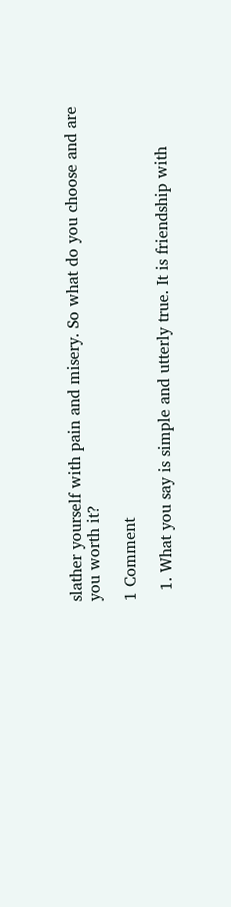slather yourself with pain and misery. So what do you choose and are you worth it?

1 Comment

  1. What you say is simple and utterly true. It is friendship with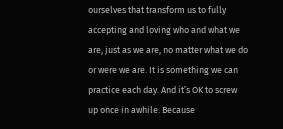ourselves that transform us to fully accepting and loving who and what we are, just as we are, no matter what we do or were we are. It is something we can practice each day. And it’s OK to screw up once in awhile. Because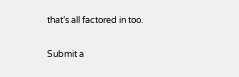that’s all factored in too.

Submit a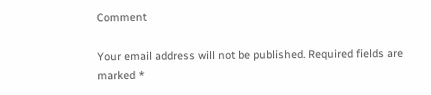Comment

Your email address will not be published. Required fields are marked *